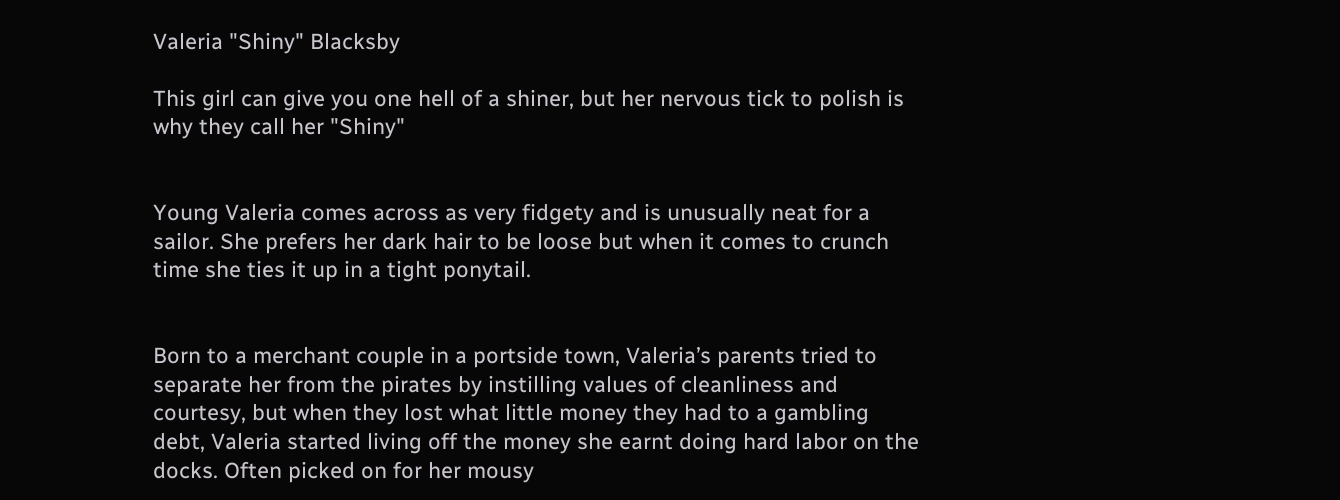Valeria "Shiny" Blacksby

This girl can give you one hell of a shiner, but her nervous tick to polish is why they call her "Shiny"


Young Valeria comes across as very fidgety and is unusually neat for a sailor. She prefers her dark hair to be loose but when it comes to crunch time she ties it up in a tight ponytail.


Born to a merchant couple in a portside town, Valeria’s parents tried to separate her from the pirates by instilling values of cleanliness and courtesy, but when they lost what little money they had to a gambling debt, Valeria started living off the money she earnt doing hard labor on the docks. Often picked on for her mousy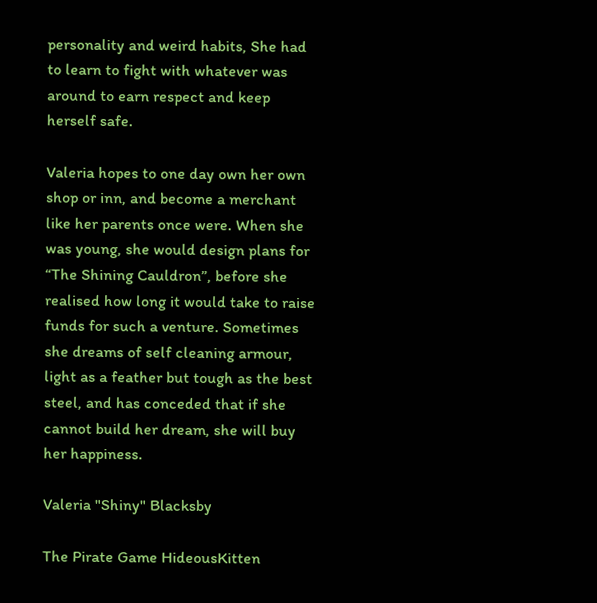personality and weird habits, She had to learn to fight with whatever was around to earn respect and keep herself safe.

Valeria hopes to one day own her own shop or inn, and become a merchant like her parents once were. When she was young, she would design plans for “The Shining Cauldron”, before she realised how long it would take to raise funds for such a venture. Sometimes she dreams of self cleaning armour, light as a feather but tough as the best steel, and has conceded that if she cannot build her dream, she will buy her happiness.

Valeria "Shiny" Blacksby

The Pirate Game HideousKitten